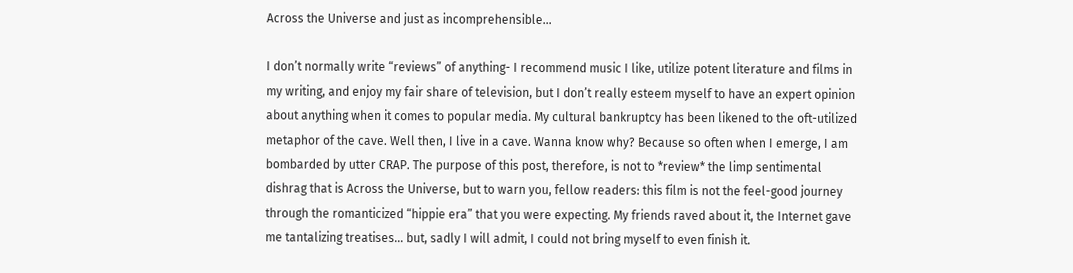Across the Universe and just as incomprehensible…

I don’t normally write “reviews” of anything- I recommend music I like, utilize potent literature and films in my writing, and enjoy my fair share of television, but I don’t really esteem myself to have an expert opinion about anything when it comes to popular media. My cultural bankruptcy has been likened to the oft-utilized metaphor of the cave. Well then, I live in a cave. Wanna know why? Because so often when I emerge, I am bombarded by utter CRAP. The purpose of this post, therefore, is not to *review* the limp sentimental dishrag that is Across the Universe, but to warn you, fellow readers: this film is not the feel-good journey through the romanticized “hippie era” that you were expecting. My friends raved about it, the Internet gave me tantalizing treatises… but, sadly I will admit, I could not bring myself to even finish it.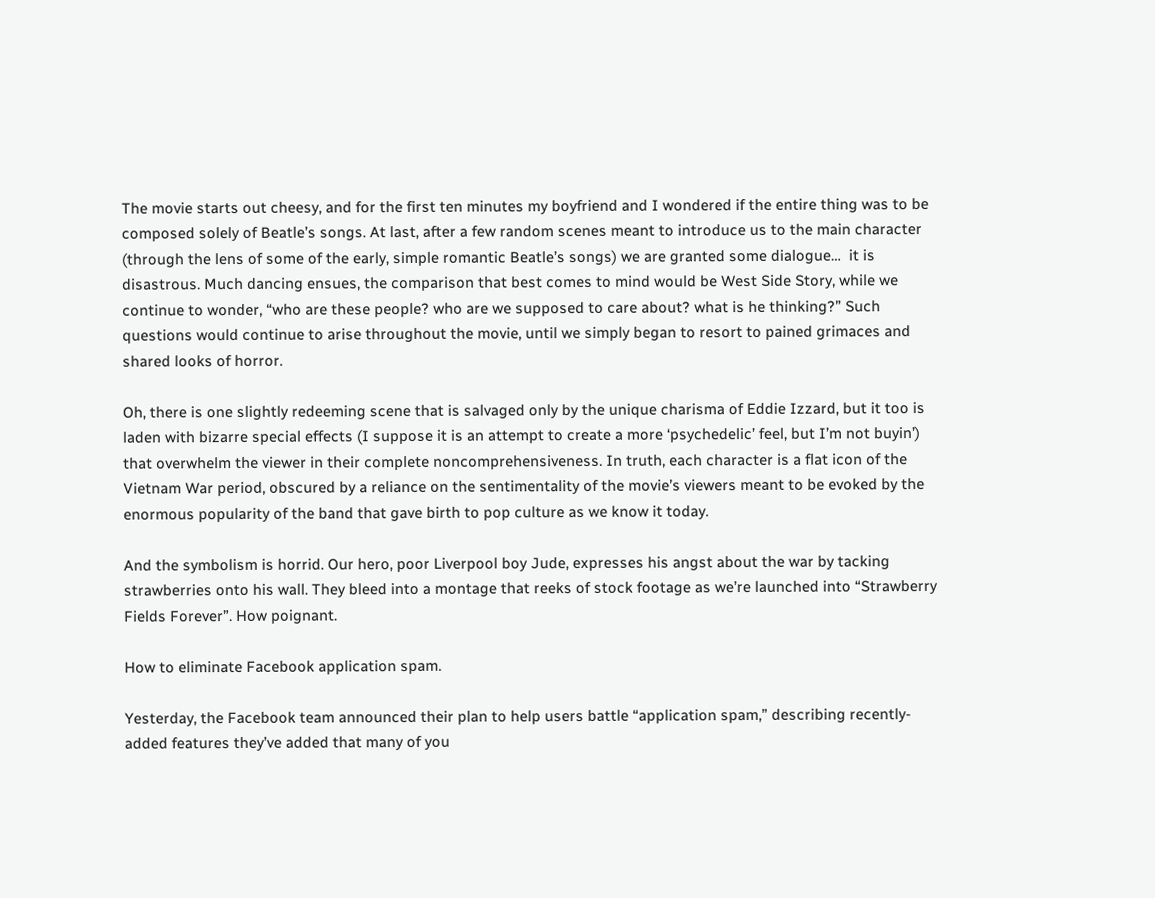The movie starts out cheesy, and for the first ten minutes my boyfriend and I wondered if the entire thing was to be composed solely of Beatle’s songs. At last, after a few random scenes meant to introduce us to the main character (through the lens of some of the early, simple romantic Beatle’s songs) we are granted some dialogue…  it is disastrous. Much dancing ensues, the comparison that best comes to mind would be West Side Story, while we continue to wonder, “who are these people? who are we supposed to care about? what is he thinking?” Such questions would continue to arise throughout the movie, until we simply began to resort to pained grimaces and shared looks of horror.

Oh, there is one slightly redeeming scene that is salvaged only by the unique charisma of Eddie Izzard, but it too is laden with bizarre special effects (I suppose it is an attempt to create a more ‘psychedelic’ feel, but I’m not buyin’) that overwhelm the viewer in their complete noncomprehensiveness. In truth, each character is a flat icon of the Vietnam War period, obscured by a reliance on the sentimentality of the movie’s viewers meant to be evoked by the enormous popularity of the band that gave birth to pop culture as we know it today.

And the symbolism is horrid. Our hero, poor Liverpool boy Jude, expresses his angst about the war by tacking strawberries onto his wall. They bleed into a montage that reeks of stock footage as we’re launched into “Strawberry Fields Forever”. How poignant.

How to eliminate Facebook application spam.

Yesterday, the Facebook team announced their plan to help users battle “application spam,” describing recently-added features they’ve added that many of you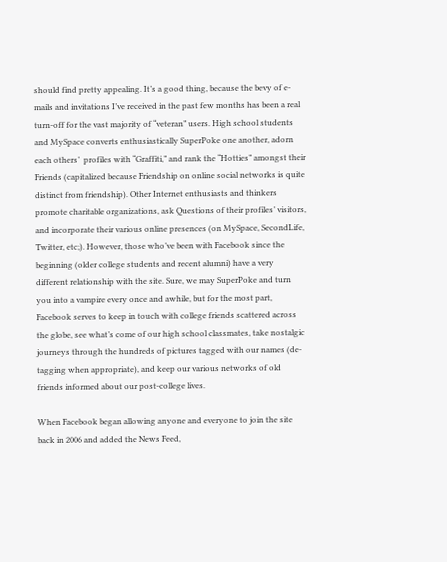should find pretty appealing. It’s a good thing, because the bevy of e-mails and invitations I’ve received in the past few months has been a real turn-off for the vast majority of “veteran” users. High school students and MySpace converts enthusiastically SuperPoke one another, adorn each others’  profiles with “Graffiti,” and rank the “Hotties” amongst their Friends (capitalized because Friendship on online social networks is quite distinct from friendship). Other Internet enthusiasts and thinkers promote charitable organizations, ask Questions of their profiles’ visitors, and incorporate their various online presences (on MySpace, SecondLife, Twitter, etc;). However, those who’ve been with Facebook since the beginning (older college students and recent alumni) have a very different relationship with the site. Sure, we may SuperPoke and turn you into a vampire every once and awhile, but for the most part, Facebook serves to keep in touch with college friends scattered across the globe, see what’s come of our high school classmates, take nostalgic journeys through the hundreds of pictures tagged with our names (de-tagging when appropriate), and keep our various networks of old friends informed about our post-college lives.

When Facebook began allowing anyone and everyone to join the site back in 2006 and added the News Feed,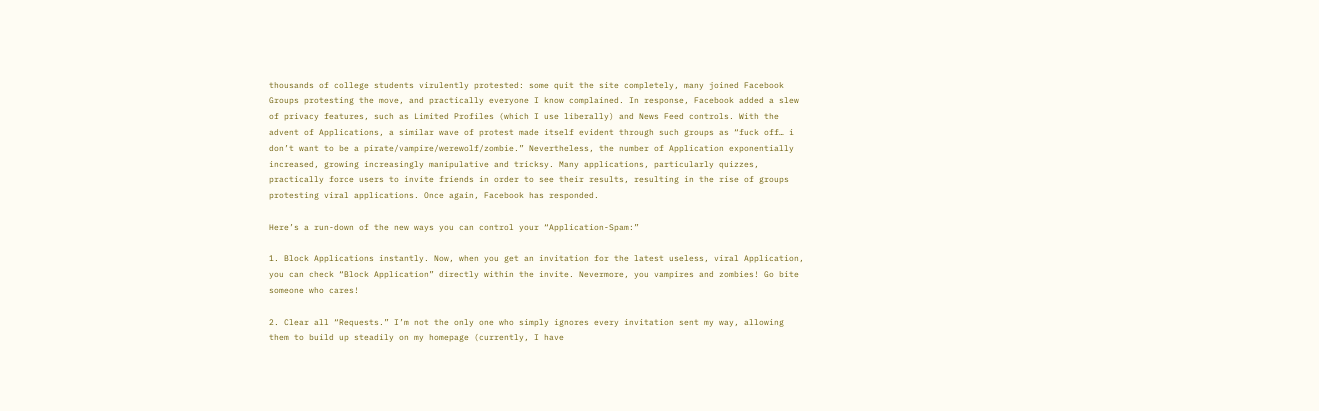thousands of college students virulently protested: some quit the site completely, many joined Facebook Groups protesting the move, and practically everyone I know complained. In response, Facebook added a slew of privacy features, such as Limited Profiles (which I use liberally) and News Feed controls. With the advent of Applications, a similar wave of protest made itself evident through such groups as “fuck off… i don’t want to be a pirate/vampire/werewolf/zombie.” Nevertheless, the number of Application exponentially increased, growing increasingly manipulative and tricksy. Many applications, particularly quizzes, practically force users to invite friends in order to see their results, resulting in the rise of groups protesting viral applications. Once again, Facebook has responded.

Here’s a run-down of the new ways you can control your “Application-Spam:”

1. Block Applications instantly. Now, when you get an invitation for the latest useless, viral Application, you can check “Block Application” directly within the invite. Nevermore, you vampires and zombies! Go bite someone who cares!

2. Clear all “Requests.” I’m not the only one who simply ignores every invitation sent my way, allowing them to build up steadily on my homepage (currently, I have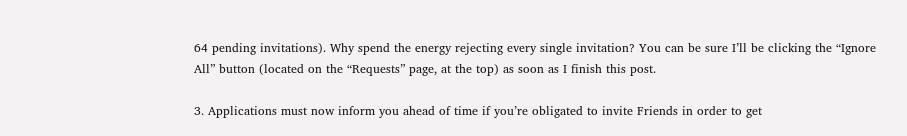64 pending invitations). Why spend the energy rejecting every single invitation? You can be sure I’ll be clicking the “Ignore All” button (located on the “Requests” page, at the top) as soon as I finish this post.

3. Applications must now inform you ahead of time if you’re obligated to invite Friends in order to get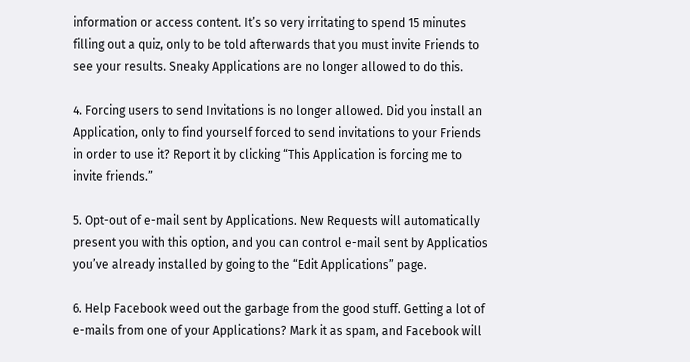information or access content. It’s so very irritating to spend 15 minutes filling out a quiz, only to be told afterwards that you must invite Friends to see your results. Sneaky Applications are no longer allowed to do this.

4. Forcing users to send Invitations is no longer allowed. Did you install an Application, only to find yourself forced to send invitations to your Friends in order to use it? Report it by clicking “This Application is forcing me to invite friends.”

5. Opt-out of e-mail sent by Applications. New Requests will automatically present you with this option, and you can control e-mail sent by Applicatios you’ve already installed by going to the “Edit Applications” page.

6. Help Facebook weed out the garbage from the good stuff. Getting a lot of e-mails from one of your Applications? Mark it as spam, and Facebook will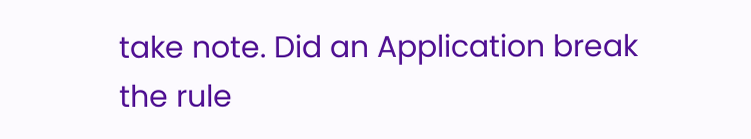take note. Did an Application break the rule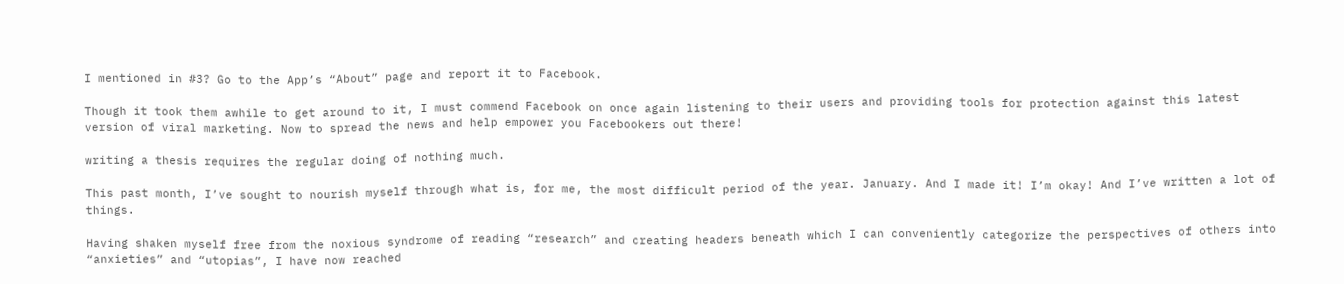I mentioned in #3? Go to the App’s “About” page and report it to Facebook.

Though it took them awhile to get around to it, I must commend Facebook on once again listening to their users and providing tools for protection against this latest version of viral marketing. Now to spread the news and help empower you Facebookers out there!

writing a thesis requires the regular doing of nothing much.

This past month, I’ve sought to nourish myself through what is, for me, the most difficult period of the year. January. And I made it! I’m okay! And I’ve written a lot of things.

Having shaken myself free from the noxious syndrome of reading “research” and creating headers beneath which I can conveniently categorize the perspectives of others into “anxieties” and “utopias”, I have now reached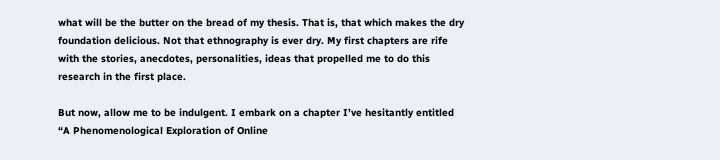what will be the butter on the bread of my thesis. That is, that which makes the dry foundation delicious. Not that ethnography is ever dry. My first chapters are rife with the stories, anecdotes, personalities, ideas that propelled me to do this research in the first place.

But now, allow me to be indulgent. I embark on a chapter I’ve hesitantly entitled “A Phenomenological Exploration of Online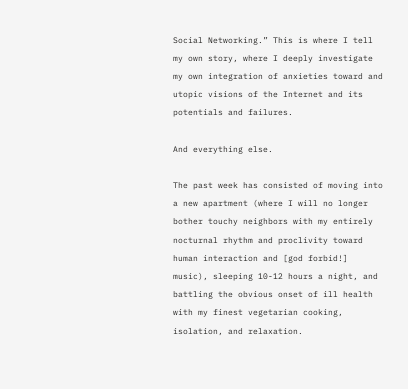Social Networking.” This is where I tell my own story, where I deeply investigate my own integration of anxieties toward and utopic visions of the Internet and its potentials and failures.

And everything else.

The past week has consisted of moving into a new apartment (where I will no longer bother touchy neighbors with my entirely nocturnal rhythm and proclivity toward human interaction and [god forbid!] music), sleeping 10-12 hours a night, and battling the obvious onset of ill health with my finest vegetarian cooking, isolation, and relaxation.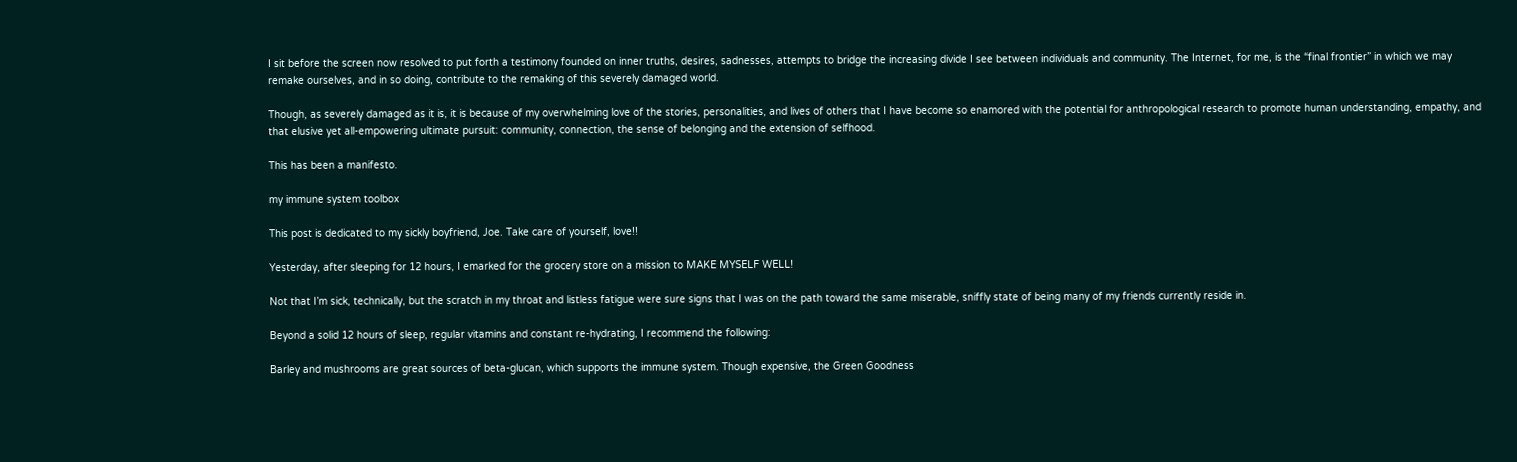I sit before the screen now resolved to put forth a testimony founded on inner truths, desires, sadnesses, attempts to bridge the increasing divide I see between individuals and community. The Internet, for me, is the “final frontier” in which we may remake ourselves, and in so doing, contribute to the remaking of this severely damaged world.

Though, as severely damaged as it is, it is because of my overwhelming love of the stories, personalities, and lives of others that I have become so enamored with the potential for anthropological research to promote human understanding, empathy, and that elusive yet all-empowering ultimate pursuit: community, connection, the sense of belonging and the extension of selfhood.

This has been a manifesto.

my immune system toolbox

This post is dedicated to my sickly boyfriend, Joe. Take care of yourself, love!!

Yesterday, after sleeping for 12 hours, I emarked for the grocery store on a mission to MAKE MYSELF WELL!

Not that I’m sick, technically, but the scratch in my throat and listless fatigue were sure signs that I was on the path toward the same miserable, sniffly state of being many of my friends currently reside in.

Beyond a solid 12 hours of sleep, regular vitamins and constant re-hydrating, I recommend the following:

Barley and mushrooms are great sources of beta-glucan, which supports the immune system. Though expensive, the Green Goodness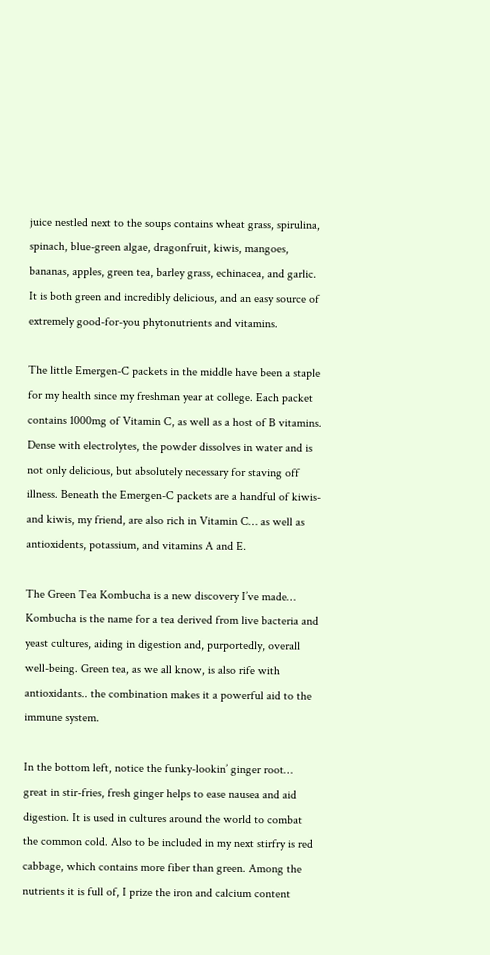juice nestled next to the soups contains wheat grass, spirulina, spinach, blue-green algae, dragonfruit, kiwis, mangoes, bananas, apples, green tea, barley grass, echinacea, and garlic. It is both green and incredibly delicious, and an easy source of extremely good-for-you phytonutrients and vitamins.

The little Emergen-C packets in the middle have been a staple for my health since my freshman year at college. Each packet contains 1000mg of Vitamin C, as well as a host of B vitamins. Dense with electrolytes, the powder dissolves in water and is not only delicious, but absolutely necessary for staving off illness. Beneath the Emergen-C packets are a handful of kiwis- and kiwis, my friend, are also rich in Vitamin C… as well as antioxidents, potassium, and vitamins A and E.

The Green Tea Kombucha is a new discovery I’ve made… Kombucha is the name for a tea derived from live bacteria and yeast cultures, aiding in digestion and, purportedly, overall well-being. Green tea, as we all know, is also rife with antioxidants.. the combination makes it a powerful aid to the immune system.

In the bottom left, notice the funky-lookin’ ginger root… great in stir-fries, fresh ginger helps to ease nausea and aid digestion. It is used in cultures around the world to combat the common cold. Also to be included in my next stirfry is red cabbage, which contains more fiber than green. Among the nutrients it is full of, I prize the iron and calcium content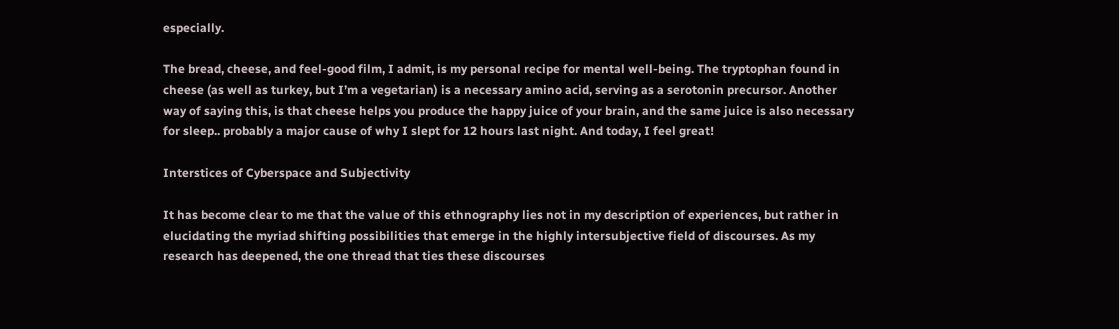especially.

The bread, cheese, and feel-good film, I admit, is my personal recipe for mental well-being. The tryptophan found in cheese (as well as turkey, but I’m a vegetarian) is a necessary amino acid, serving as a serotonin precursor. Another way of saying this, is that cheese helps you produce the happy juice of your brain, and the same juice is also necessary for sleep.. probably a major cause of why I slept for 12 hours last night. And today, I feel great!

Interstices of Cyberspace and Subjectivity

It has become clear to me that the value of this ethnography lies not in my description of experiences, but rather in elucidating the myriad shifting possibilities that emerge in the highly intersubjective field of discourses. As my research has deepened, the one thread that ties these discourses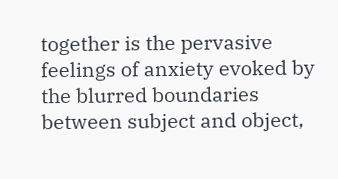together is the pervasive feelings of anxiety evoked by the blurred boundaries between subject and object,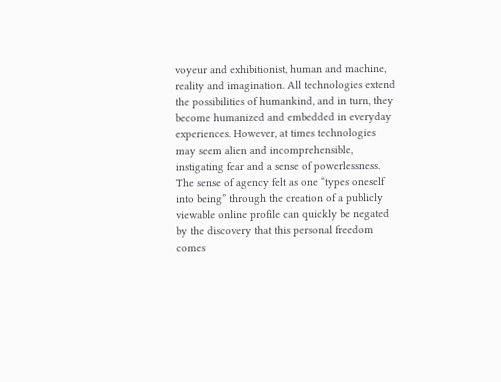voyeur and exhibitionist, human and machine, reality and imagination. All technologies extend the possibilities of humankind, and in turn, they become humanized and embedded in everyday experiences. However, at times technologies may seem alien and incomprehensible, instigating fear and a sense of powerlessness. The sense of agency felt as one “types oneself into being” through the creation of a publicly viewable online profile can quickly be negated by the discovery that this personal freedom comes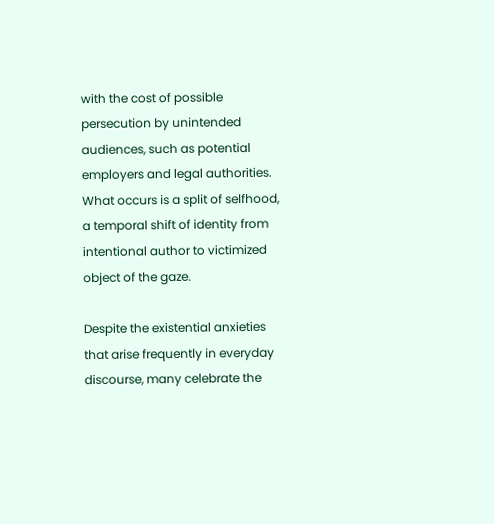with the cost of possible persecution by unintended audiences, such as potential employers and legal authorities. What occurs is a split of selfhood, a temporal shift of identity from intentional author to victimized object of the gaze.

Despite the existential anxieties that arise frequently in everyday discourse, many celebrate the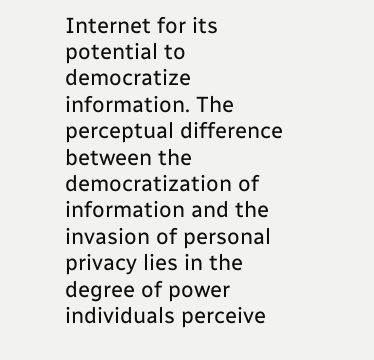Internet for its potential to democratize information. The perceptual difference between the democratization of information and the invasion of personal privacy lies in the degree of power individuals perceive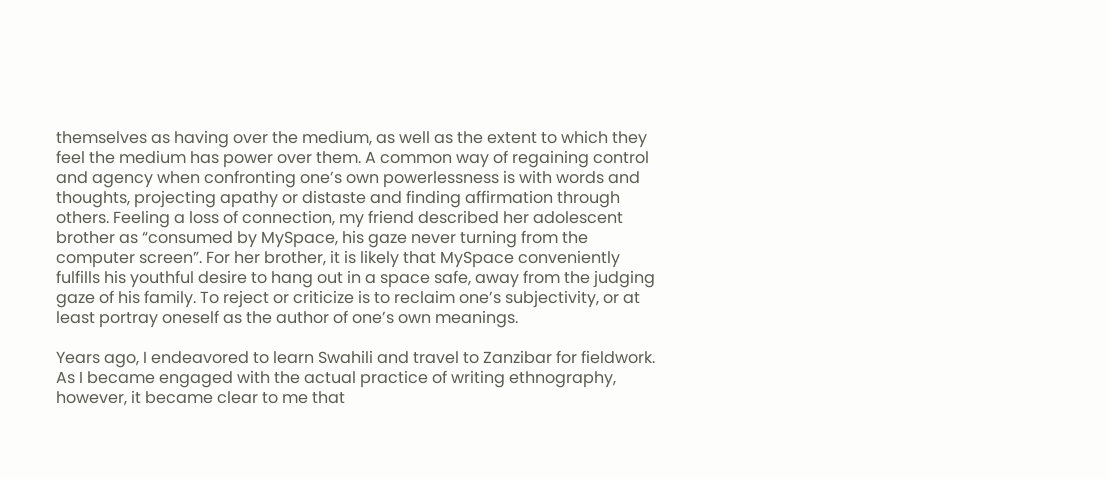themselves as having over the medium, as well as the extent to which they feel the medium has power over them. A common way of regaining control and agency when confronting one’s own powerlessness is with words and thoughts, projecting apathy or distaste and finding affirmation through others. Feeling a loss of connection, my friend described her adolescent brother as “consumed by MySpace, his gaze never turning from the computer screen”. For her brother, it is likely that MySpace conveniently fulfills his youthful desire to hang out in a space safe, away from the judging gaze of his family. To reject or criticize is to reclaim one’s subjectivity, or at least portray oneself as the author of one’s own meanings.

Years ago, I endeavored to learn Swahili and travel to Zanzibar for fieldwork. As I became engaged with the actual practice of writing ethnography, however, it became clear to me that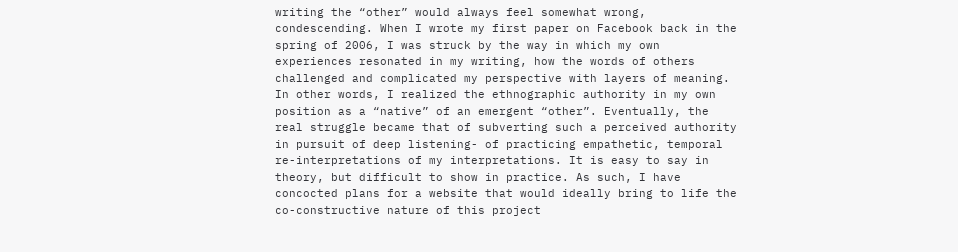writing the “other” would always feel somewhat wrong, condescending. When I wrote my first paper on Facebook back in the spring of 2006, I was struck by the way in which my own experiences resonated in my writing, how the words of others challenged and complicated my perspective with layers of meaning. In other words, I realized the ethnographic authority in my own position as a “native” of an emergent “other”. Eventually, the real struggle became that of subverting such a perceived authority in pursuit of deep listening- of practicing empathetic, temporal re-interpretations of my interpretations. It is easy to say in theory, but difficult to show in practice. As such, I have concocted plans for a website that would ideally bring to life the co-constructive nature of this project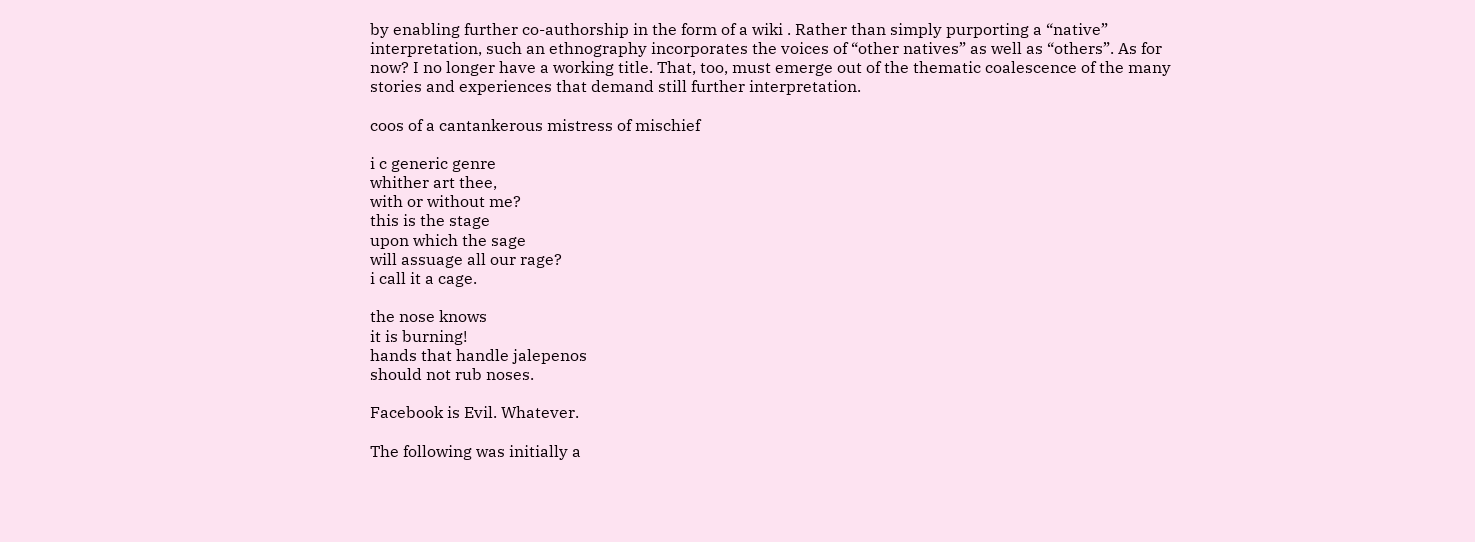by enabling further co-authorship in the form of a wiki . Rather than simply purporting a “native” interpretation, such an ethnography incorporates the voices of “other natives” as well as “others”. As for now? I no longer have a working title. That, too, must emerge out of the thematic coalescence of the many stories and experiences that demand still further interpretation.

coos of a cantankerous mistress of mischief

i c generic genre
whither art thee,
with or without me?
this is the stage
upon which the sage
will assuage all our rage?
i call it a cage.

the nose knows
it is burning!
hands that handle jalepenos
should not rub noses.

Facebook is Evil. Whatever.

The following was initially a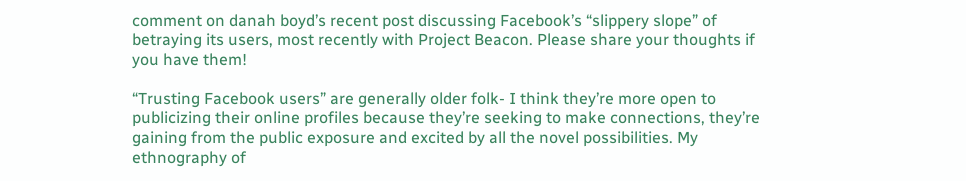comment on danah boyd’s recent post discussing Facebook’s “slippery slope” of betraying its users, most recently with Project Beacon. Please share your thoughts if you have them!

“Trusting Facebook users” are generally older folk- I think they’re more open to publicizing their online profiles because they’re seeking to make connections, they’re gaining from the public exposure and excited by all the novel possibilities. My ethnography of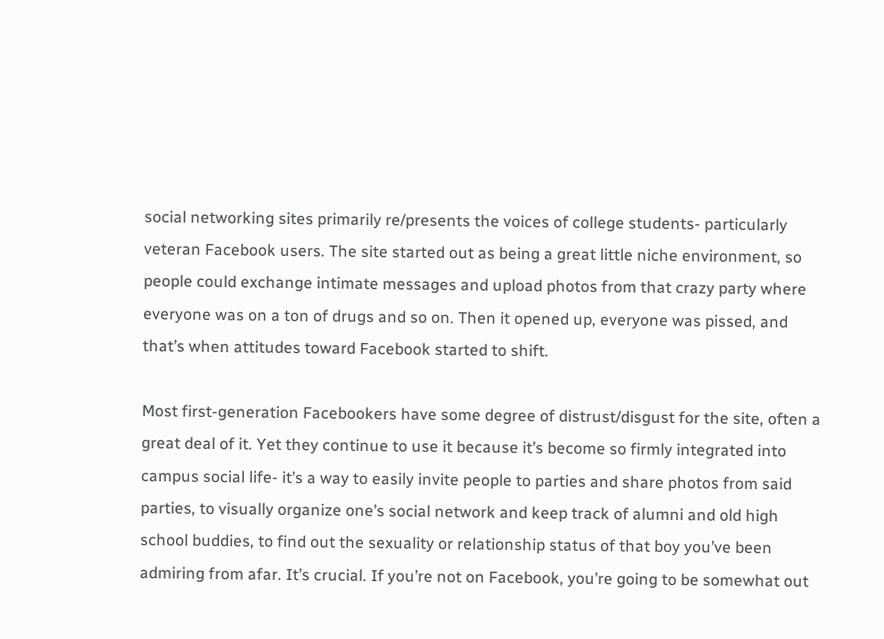social networking sites primarily re/presents the voices of college students- particularly veteran Facebook users. The site started out as being a great little niche environment, so people could exchange intimate messages and upload photos from that crazy party where everyone was on a ton of drugs and so on. Then it opened up, everyone was pissed, and that’s when attitudes toward Facebook started to shift.

Most first-generation Facebookers have some degree of distrust/disgust for the site, often a great deal of it. Yet they continue to use it because it’s become so firmly integrated into campus social life- it’s a way to easily invite people to parties and share photos from said parties, to visually organize one’s social network and keep track of alumni and old high school buddies, to find out the sexuality or relationship status of that boy you’ve been admiring from afar. It’s crucial. If you’re not on Facebook, you’re going to be somewhat out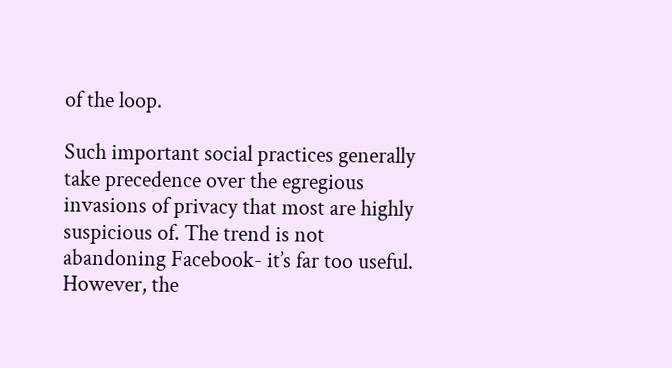of the loop.

Such important social practices generally take precedence over the egregious invasions of privacy that most are highly suspicious of. The trend is not abandoning Facebook- it’s far too useful. However, the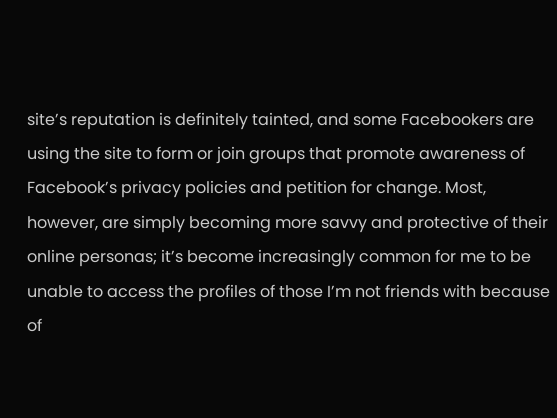site’s reputation is definitely tainted, and some Facebookers are using the site to form or join groups that promote awareness of Facebook’s privacy policies and petition for change. Most, however, are simply becoming more savvy and protective of their online personas; it’s become increasingly common for me to be unable to access the profiles of those I’m not friends with because of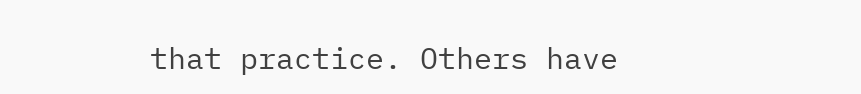that practice. Others have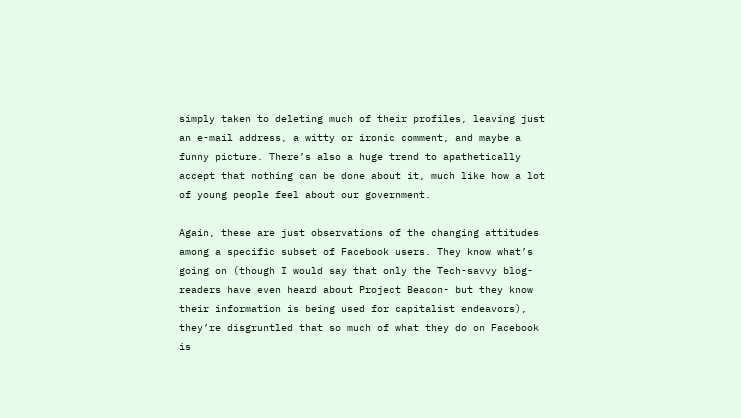simply taken to deleting much of their profiles, leaving just an e-mail address, a witty or ironic comment, and maybe a funny picture. There’s also a huge trend to apathetically accept that nothing can be done about it, much like how a lot of young people feel about our government.

Again, these are just observations of the changing attitudes among a specific subset of Facebook users. They know what’s going on (though I would say that only the Tech-savvy blog-readers have even heard about Project Beacon- but they know their information is being used for capitalist endeavors), they’re disgruntled that so much of what they do on Facebook is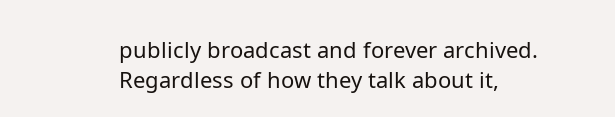publicly broadcast and forever archived. Regardless of how they talk about it,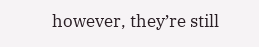however, they’re still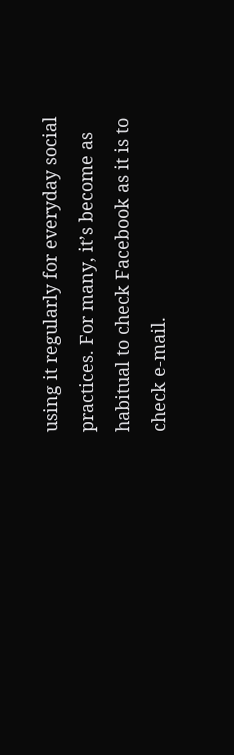using it regularly for everyday social practices. For many, it’s become as habitual to check Facebook as it is to check e-mail.